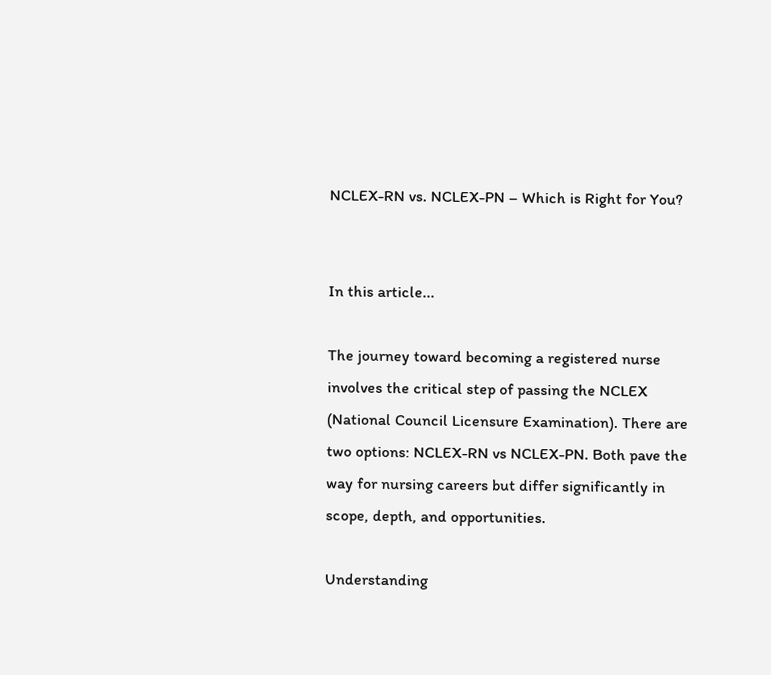NCLEX-RN vs. NCLEX-PN – Which is Right for You?


In this article...

The journey toward becoming a registered nurse involves the critical step of passing the NCLEX (National Council Licensure Examination). There are two options: NCLEX-RN vs NCLEX-PN. Both pave the way for nursing careers but differ significantly in scope, depth, and opportunities.

Understanding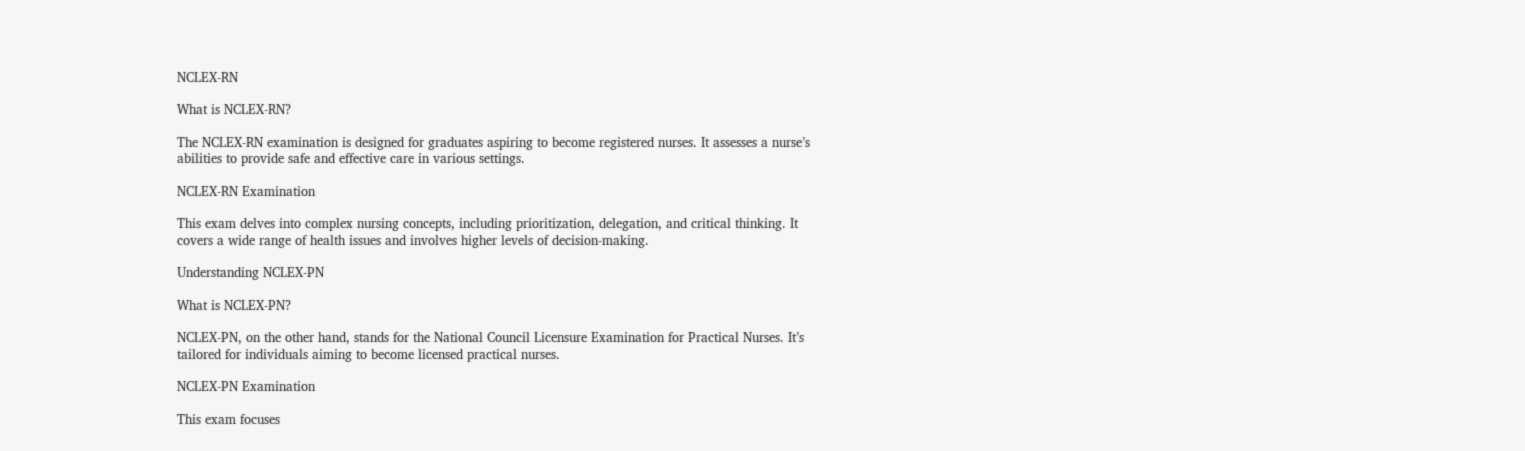NCLEX-RN

What is NCLEX-RN?

The NCLEX-RN examination is designed for graduates aspiring to become registered nurses. It assesses a nurse’s abilities to provide safe and effective care in various settings.

NCLEX-RN Examination

This exam delves into complex nursing concepts, including prioritization, delegation, and critical thinking. It covers a wide range of health issues and involves higher levels of decision-making.

Understanding NCLEX-PN

What is NCLEX-PN?

NCLEX-PN, on the other hand, stands for the National Council Licensure Examination for Practical Nurses. It’s tailored for individuals aiming to become licensed practical nurses.

NCLEX-PN Examination

This exam focuses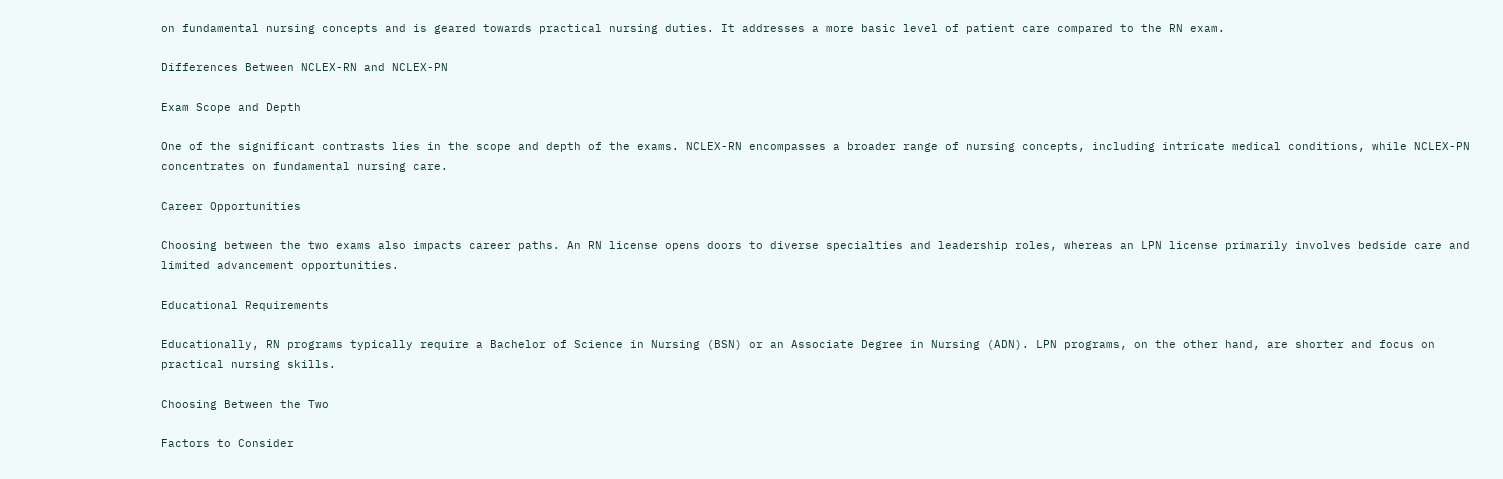on fundamental nursing concepts and is geared towards practical nursing duties. It addresses a more basic level of patient care compared to the RN exam.

Differences Between NCLEX-RN and NCLEX-PN

Exam Scope and Depth

One of the significant contrasts lies in the scope and depth of the exams. NCLEX-RN encompasses a broader range of nursing concepts, including intricate medical conditions, while NCLEX-PN concentrates on fundamental nursing care.

Career Opportunities

Choosing between the two exams also impacts career paths. An RN license opens doors to diverse specialties and leadership roles, whereas an LPN license primarily involves bedside care and limited advancement opportunities.

Educational Requirements

Educationally, RN programs typically require a Bachelor of Science in Nursing (BSN) or an Associate Degree in Nursing (ADN). LPN programs, on the other hand, are shorter and focus on practical nursing skills.

Choosing Between the Two

Factors to Consider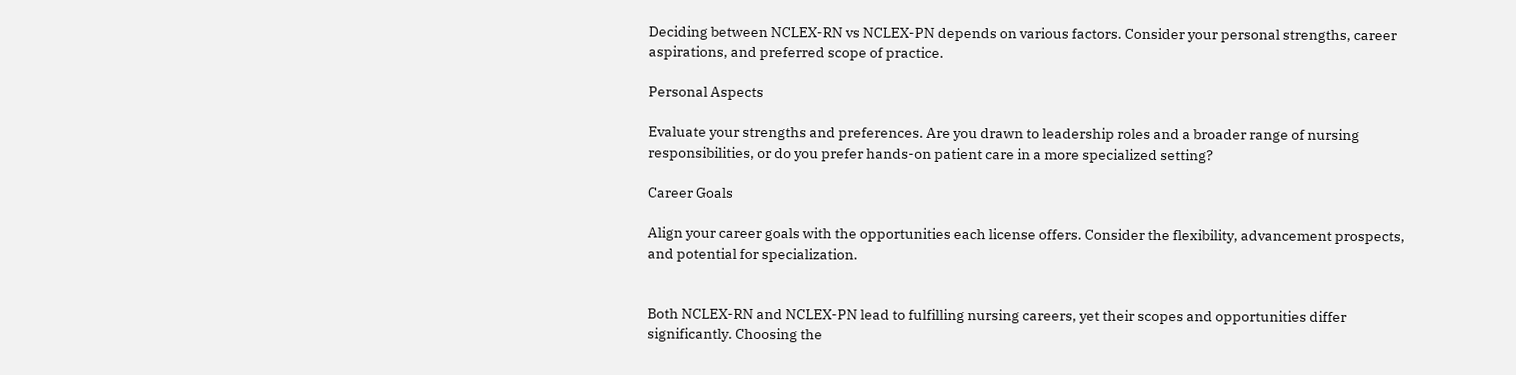Deciding between NCLEX-RN vs NCLEX-PN depends on various factors. Consider your personal strengths, career aspirations, and preferred scope of practice.

Personal Aspects

Evaluate your strengths and preferences. Are you drawn to leadership roles and a broader range of nursing responsibilities, or do you prefer hands-on patient care in a more specialized setting?

Career Goals

Align your career goals with the opportunities each license offers. Consider the flexibility, advancement prospects, and potential for specialization.


Both NCLEX-RN and NCLEX-PN lead to fulfilling nursing careers, yet their scopes and opportunities differ significantly. Choosing the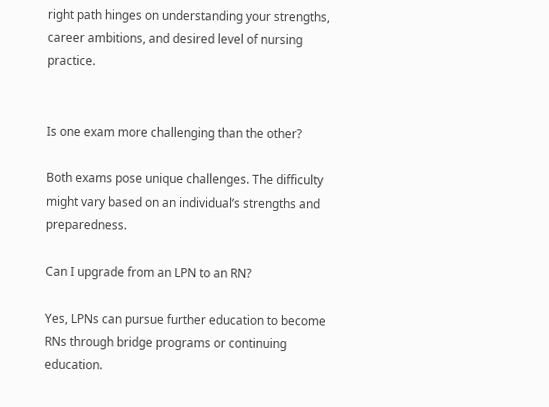right path hinges on understanding your strengths, career ambitions, and desired level of nursing practice.


Is one exam more challenging than the other?

Both exams pose unique challenges. The difficulty might vary based on an individual’s strengths and preparedness.

Can I upgrade from an LPN to an RN?

Yes, LPNs can pursue further education to become RNs through bridge programs or continuing education.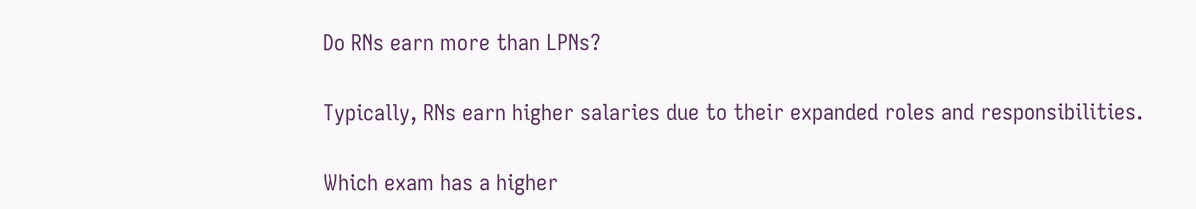Do RNs earn more than LPNs?

Typically, RNs earn higher salaries due to their expanded roles and responsibilities.

Which exam has a higher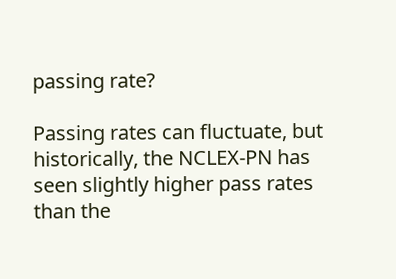passing rate?

Passing rates can fluctuate, but historically, the NCLEX-PN has seen slightly higher pass rates than the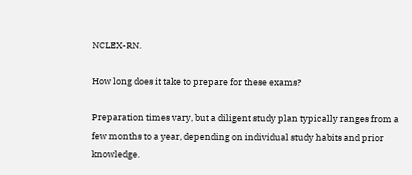NCLEX-RN.

How long does it take to prepare for these exams?

Preparation times vary, but a diligent study plan typically ranges from a few months to a year, depending on individual study habits and prior knowledge.